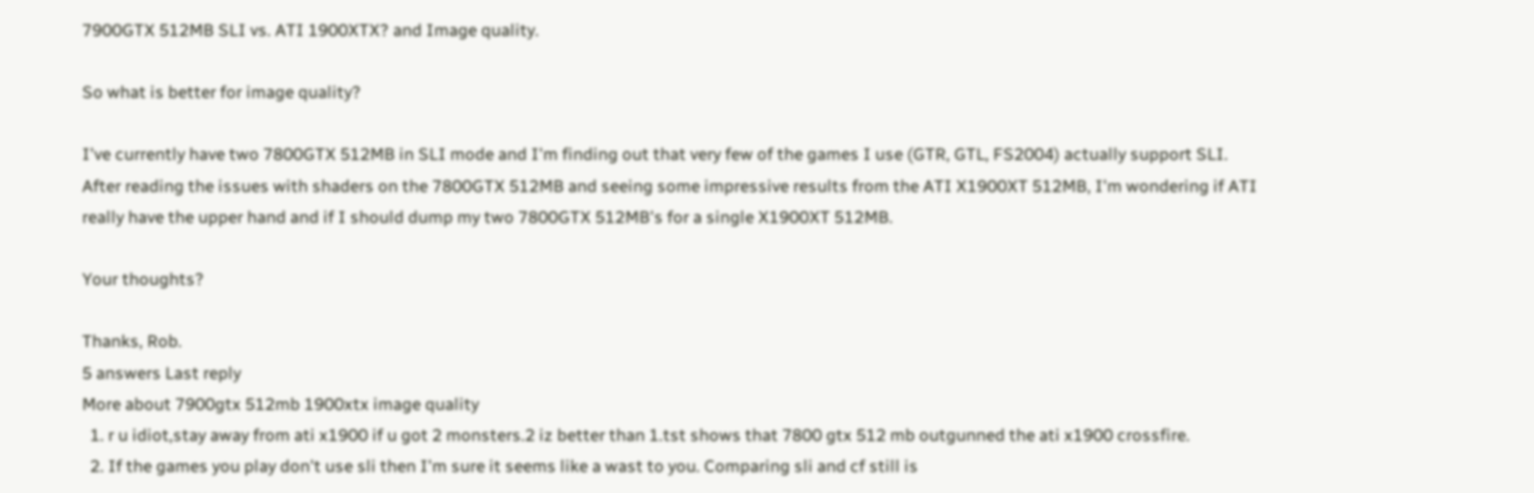7900GTX 512MB SLI vs. ATI 1900XTX? and Image quality.

So what is better for image quality?

I've currently have two 7800GTX 512MB in SLI mode and I'm finding out that very few of the games I use (GTR, GTL, FS2004) actually support SLI. After reading the issues with shaders on the 7800GTX 512MB and seeing some impressive results from the ATI X1900XT 512MB, I'm wondering if ATI really have the upper hand and if I should dump my two 7800GTX 512MB's for a single X1900XT 512MB.

Your thoughts?

Thanks, Rob.
5 answers Last reply
More about 7900gtx 512mb 1900xtx image quality
  1. r u idiot,stay away from ati x1900 if u got 2 monsters.2 iz better than 1.tst shows that 7800 gtx 512 mb outgunned the ati x1900 crossfire.
  2. If the games you play don't use sli then I'm sure it seems like a wast to you. Comparing sli and cf still is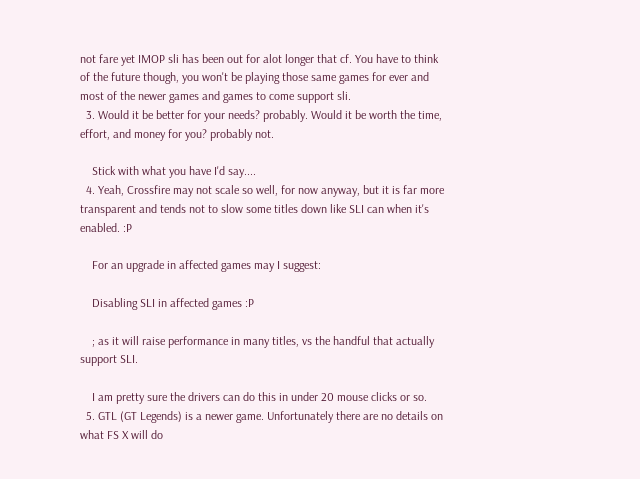not fare yet IMOP sli has been out for alot longer that cf. You have to think of the future though, you won't be playing those same games for ever and most of the newer games and games to come support sli.
  3. Would it be better for your needs? probably. Would it be worth the time, effort, and money for you? probably not.

    Stick with what you have I'd say....
  4. Yeah, Crossfire may not scale so well, for now anyway, but it is far more transparent and tends not to slow some titles down like SLI can when it's enabled. :P

    For an upgrade in affected games may I suggest:

    Disabling SLI in affected games :P

    ; as it will raise performance in many titles, vs the handful that actually support SLI.

    I am pretty sure the drivers can do this in under 20 mouse clicks or so.
  5. GTL (GT Legends) is a newer game. Unfortunately there are no details on what FS X will do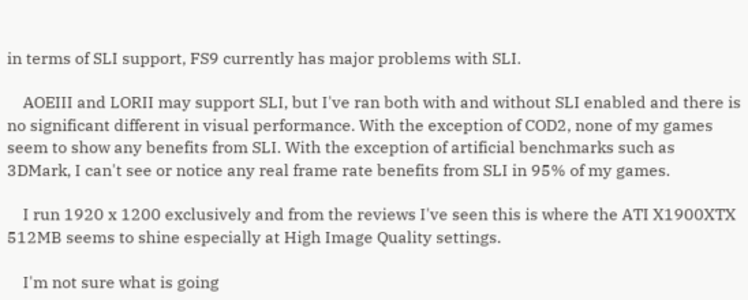in terms of SLI support, FS9 currently has major problems with SLI.

    AOEIII and LORII may support SLI, but I've ran both with and without SLI enabled and there is no significant different in visual performance. With the exception of COD2, none of my games seem to show any benefits from SLI. With the exception of artificial benchmarks such as 3DMark, I can't see or notice any real frame rate benefits from SLI in 95% of my games.

    I run 1920 x 1200 exclusively and from the reviews I've seen this is where the ATI X1900XTX 512MB seems to shine especially at High Image Quality settings.

    I'm not sure what is going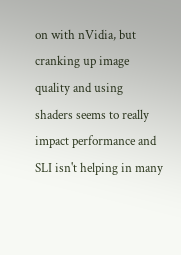on with nVidia, but cranking up image quality and using shaders seems to really impact performance and SLI isn't helping in many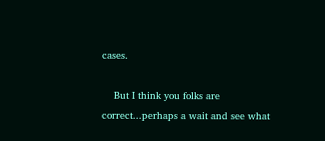cases.

    But I think you folks are correct...perhaps a wait and see what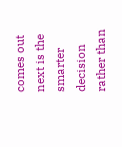comes out next is the smarter decision rather than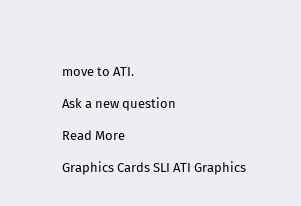move to ATI.

Ask a new question

Read More

Graphics Cards SLI ATI Graphics